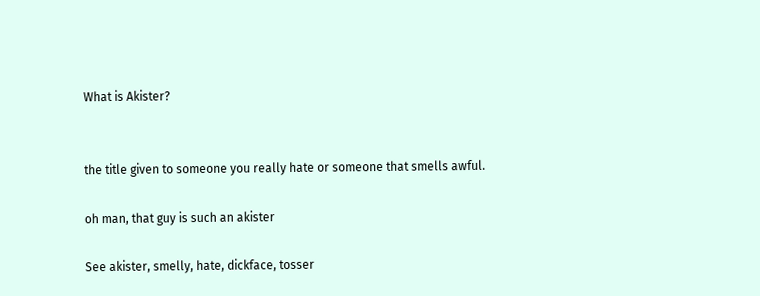What is Akister?


the title given to someone you really hate or someone that smells awful.

oh man, that guy is such an akister

See akister, smelly, hate, dickface, tosser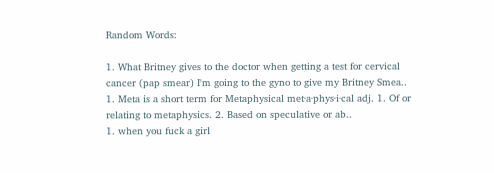Random Words:

1. What Britney gives to the doctor when getting a test for cervical cancer (pap smear) I'm going to the gyno to give my Britney Smea..
1. Meta is a short term for Metaphysical met·a·phys·i·cal adj. 1. Of or relating to metaphysics. 2. Based on speculative or ab..
1. when you fuck a girl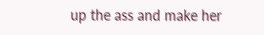up the ass and make her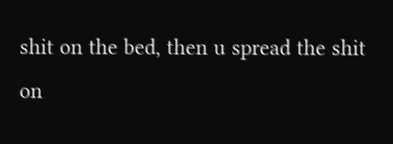shit on the bed, then u spread the shit on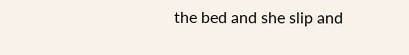the bed and she slip and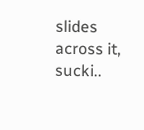slides across it, sucki..